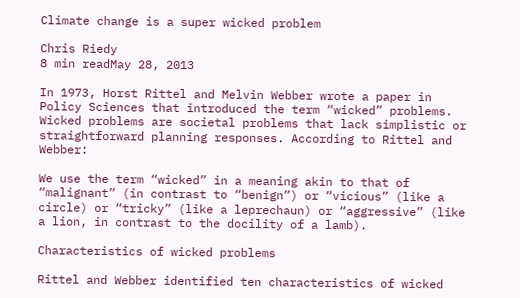Climate change is a super wicked problem

Chris Riedy
8 min readMay 28, 2013

In 1973, Horst Rittel and Melvin Webber wrote a paper in Policy Sciences that introduced the term “wicked” problems. Wicked problems are societal problems that lack simplistic or straightforward planning responses. According to Rittel and Webber:

We use the term “wicked” in a meaning akin to that of “malignant” (in contrast to “benign”) or “vicious” (like a circle) or “tricky” (like a leprechaun) or “aggressive” (like a lion, in contrast to the docility of a lamb).

Characteristics of wicked problems

Rittel and Webber identified ten characteristics of wicked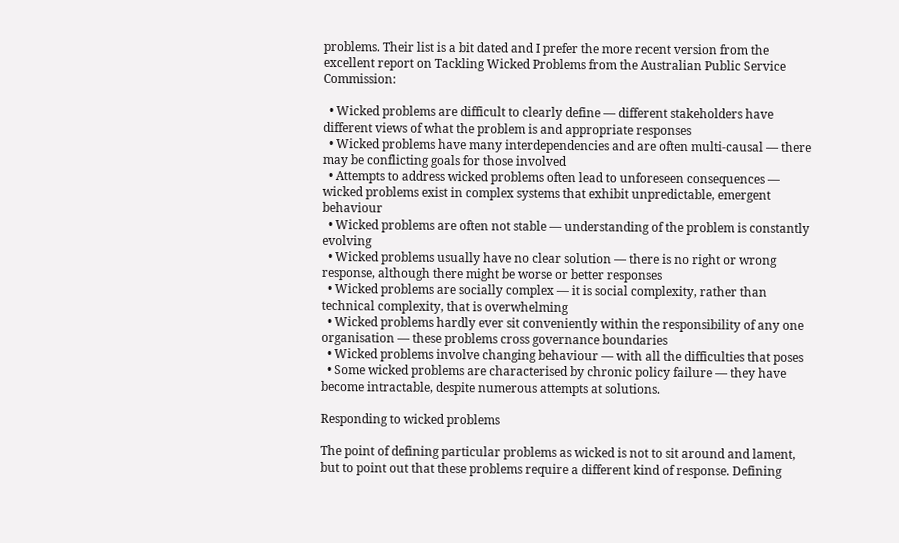problems. Their list is a bit dated and I prefer the more recent version from the excellent report on Tackling Wicked Problems from the Australian Public Service Commission:

  • Wicked problems are difficult to clearly define — different stakeholders have different views of what the problem is and appropriate responses
  • Wicked problems have many interdependencies and are often multi-causal — there may be conflicting goals for those involved
  • Attempts to address wicked problems often lead to unforeseen consequences — wicked problems exist in complex systems that exhibit unpredictable, emergent behaviour
  • Wicked problems are often not stable — understanding of the problem is constantly evolving
  • Wicked problems usually have no clear solution — there is no right or wrong response, although there might be worse or better responses
  • Wicked problems are socially complex — it is social complexity, rather than technical complexity, that is overwhelming
  • Wicked problems hardly ever sit conveniently within the responsibility of any one organisation — these problems cross governance boundaries
  • Wicked problems involve changing behaviour — with all the difficulties that poses
  • Some wicked problems are characterised by chronic policy failure — they have become intractable, despite numerous attempts at solutions.

Responding to wicked problems

The point of defining particular problems as wicked is not to sit around and lament, but to point out that these problems require a different kind of response. Defining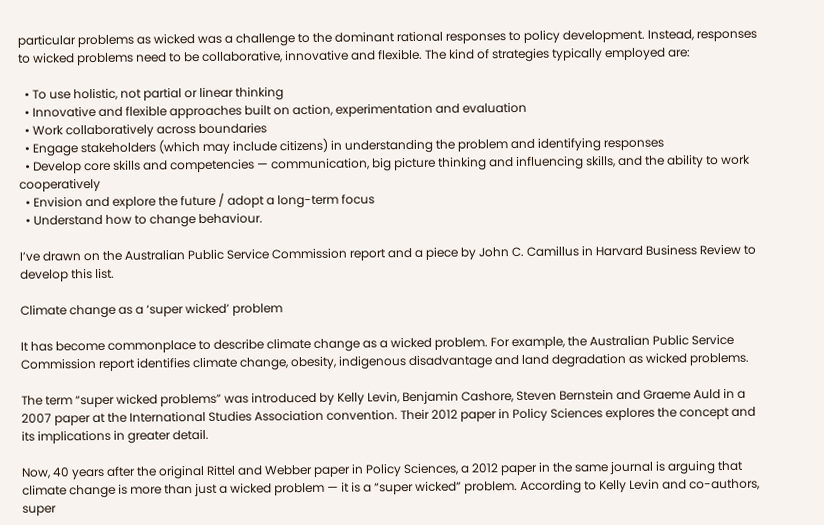particular problems as wicked was a challenge to the dominant rational responses to policy development. Instead, responses to wicked problems need to be collaborative, innovative and flexible. The kind of strategies typically employed are:

  • To use holistic, not partial or linear thinking
  • Innovative and flexible approaches built on action, experimentation and evaluation
  • Work collaboratively across boundaries
  • Engage stakeholders (which may include citizens) in understanding the problem and identifying responses
  • Develop core skills and competencies — communication, big picture thinking and influencing skills, and the ability to work cooperatively
  • Envision and explore the future / adopt a long-term focus
  • Understand how to change behaviour.

I’ve drawn on the Australian Public Service Commission report and a piece by John C. Camillus in Harvard Business Review to develop this list.

Climate change as a ‘super wicked’ problem

It has become commonplace to describe climate change as a wicked problem. For example, the Australian Public Service Commission report identifies climate change, obesity, indigenous disadvantage and land degradation as wicked problems.

The term “super wicked problems” was introduced by Kelly Levin, Benjamin Cashore, Steven Bernstein and Graeme Auld in a 2007 paper at the International Studies Association convention. Their 2012 paper in Policy Sciences explores the concept and its implications in greater detail.

Now, 40 years after the original Rittel and Webber paper in Policy Sciences, a 2012 paper in the same journal is arguing that climate change is more than just a wicked problem — it is a “super wicked” problem. According to Kelly Levin and co-authors, super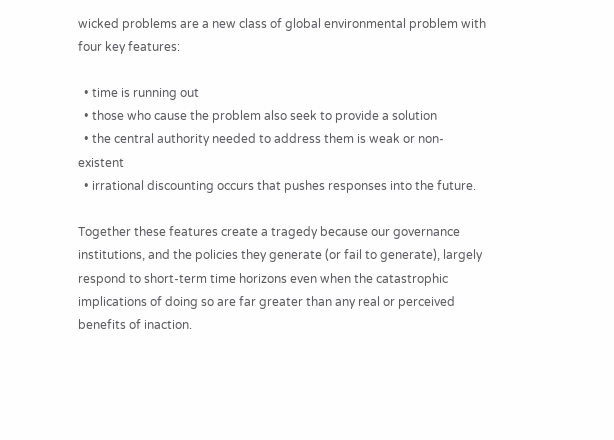wicked problems are a new class of global environmental problem with four key features:

  • time is running out
  • those who cause the problem also seek to provide a solution
  • the central authority needed to address them is weak or non-existent
  • irrational discounting occurs that pushes responses into the future.

Together these features create a tragedy because our governance institutions, and the policies they generate (or fail to generate), largely respond to short-term time horizons even when the catastrophic implications of doing so are far greater than any real or perceived benefits of inaction.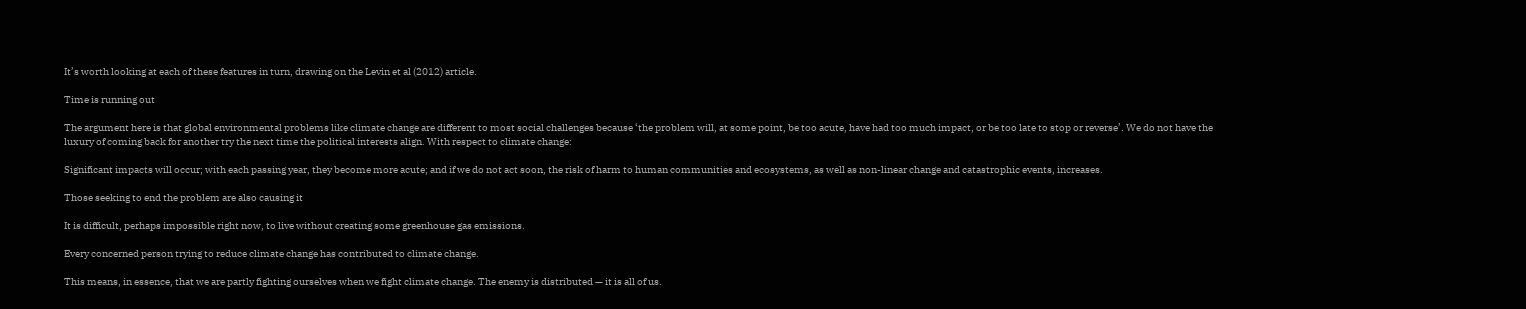It’s worth looking at each of these features in turn, drawing on the Levin et al (2012) article.

Time is running out

The argument here is that global environmental problems like climate change are different to most social challenges because ‘the problem will, at some point, be too acute, have had too much impact, or be too late to stop or reverse’. We do not have the luxury of coming back for another try the next time the political interests align. With respect to climate change:

Significant impacts will occur; with each passing year, they become more acute; and if we do not act soon, the risk of harm to human communities and ecosystems, as well as non-linear change and catastrophic events, increases.

Those seeking to end the problem are also causing it

It is difficult, perhaps impossible right now, to live without creating some greenhouse gas emissions.

Every concerned person trying to reduce climate change has contributed to climate change.

This means, in essence, that we are partly fighting ourselves when we fight climate change. The enemy is distributed — it is all of us.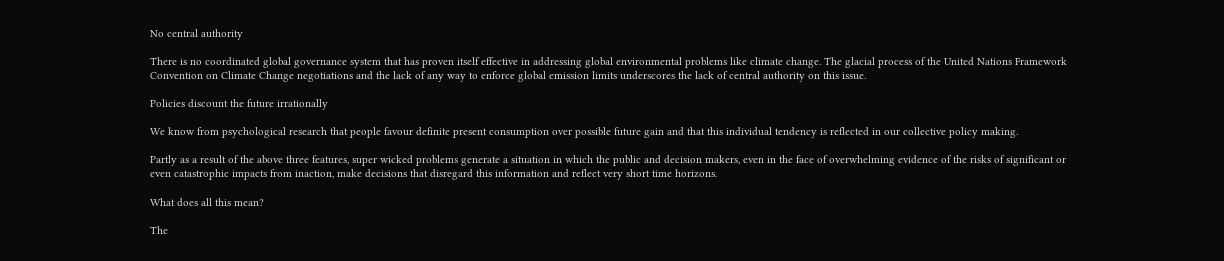No central authority

There is no coordinated global governance system that has proven itself effective in addressing global environmental problems like climate change. The glacial process of the United Nations Framework Convention on Climate Change negotiations and the lack of any way to enforce global emission limits underscores the lack of central authority on this issue.

Policies discount the future irrationally

We know from psychological research that people favour definite present consumption over possible future gain and that this individual tendency is reflected in our collective policy making.

Partly as a result of the above three features, super wicked problems generate a situation in which the public and decision makers, even in the face of overwhelming evidence of the risks of significant or even catastrophic impacts from inaction, make decisions that disregard this information and reflect very short time horizons.

What does all this mean?

The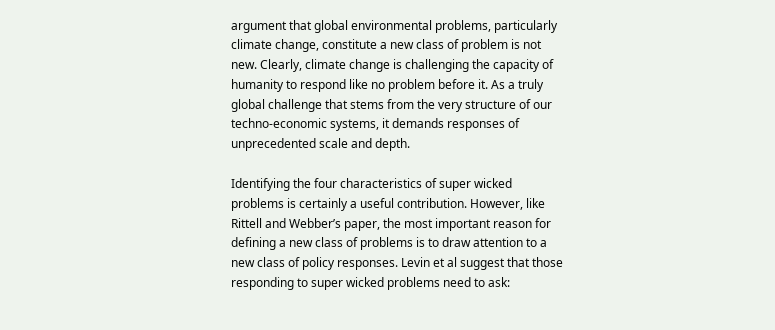argument that global environmental problems, particularly climate change, constitute a new class of problem is not new. Clearly, climate change is challenging the capacity of humanity to respond like no problem before it. As a truly global challenge that stems from the very structure of our techno-economic systems, it demands responses of unprecedented scale and depth.

Identifying the four characteristics of super wicked problems is certainly a useful contribution. However, like Rittell and Webber’s paper, the most important reason for defining a new class of problems is to draw attention to a new class of policy responses. Levin et al suggest that those responding to super wicked problems need to ask: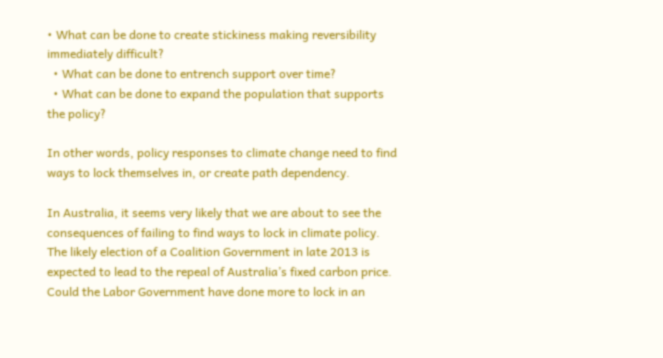• What can be done to create stickiness making reversibility immediately difficult?
  • What can be done to entrench support over time?
  • What can be done to expand the population that supports the policy?

In other words, policy responses to climate change need to find ways to lock themselves in, or create path dependency.

In Australia, it seems very likely that we are about to see the consequences of failing to find ways to lock in climate policy. The likely election of a Coalition Government in late 2013 is expected to lead to the repeal of Australia’s fixed carbon price. Could the Labor Government have done more to lock in an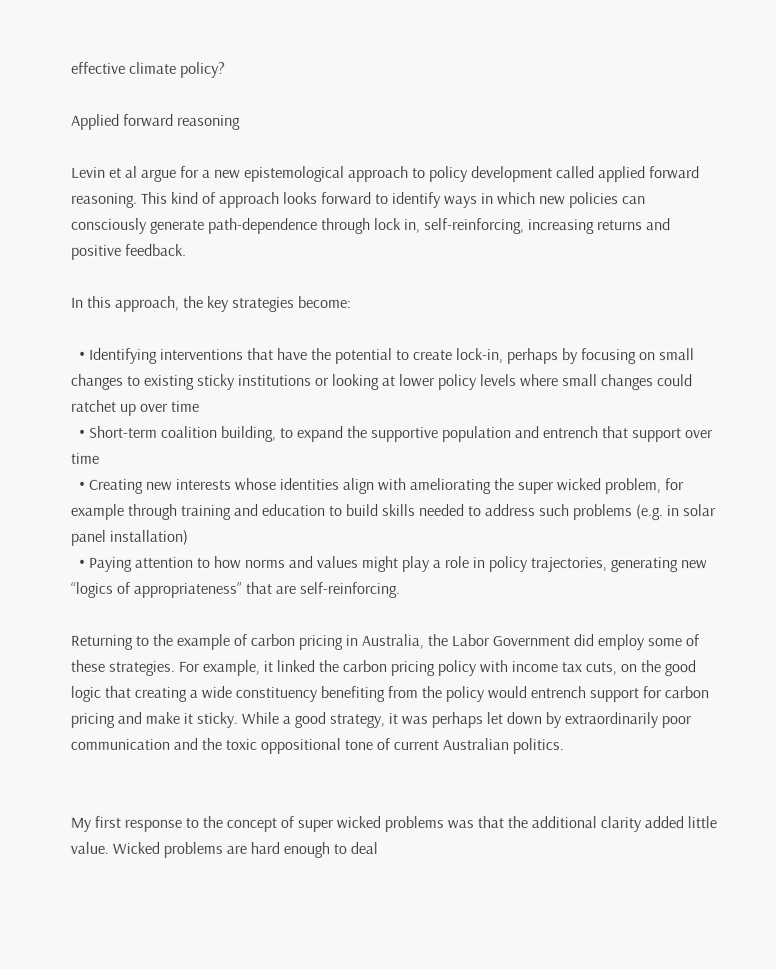effective climate policy?

Applied forward reasoning

Levin et al argue for a new epistemological approach to policy development called applied forward reasoning. This kind of approach looks forward to identify ways in which new policies can consciously generate path-dependence through lock in, self-reinforcing, increasing returns and positive feedback.

In this approach, the key strategies become:

  • Identifying interventions that have the potential to create lock-in, perhaps by focusing on small changes to existing sticky institutions or looking at lower policy levels where small changes could ratchet up over time
  • Short-term coalition building, to expand the supportive population and entrench that support over time
  • Creating new interests whose identities align with ameliorating the super wicked problem, for example through training and education to build skills needed to address such problems (e.g. in solar panel installation)
  • Paying attention to how norms and values might play a role in policy trajectories, generating new “logics of appropriateness” that are self-reinforcing.

Returning to the example of carbon pricing in Australia, the Labor Government did employ some of these strategies. For example, it linked the carbon pricing policy with income tax cuts, on the good logic that creating a wide constituency benefiting from the policy would entrench support for carbon pricing and make it sticky. While a good strategy, it was perhaps let down by extraordinarily poor communication and the toxic oppositional tone of current Australian politics.


My first response to the concept of super wicked problems was that the additional clarity added little value. Wicked problems are hard enough to deal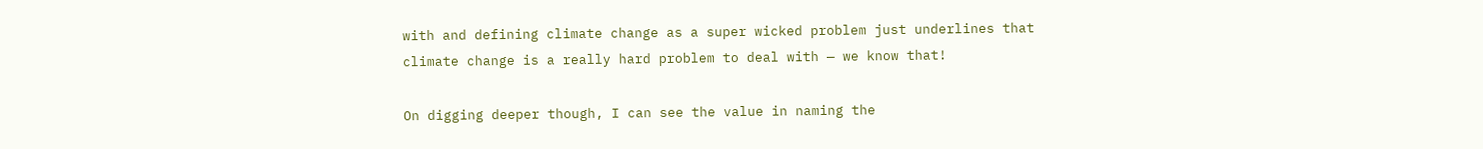with and defining climate change as a super wicked problem just underlines that climate change is a really hard problem to deal with — we know that!

On digging deeper though, I can see the value in naming the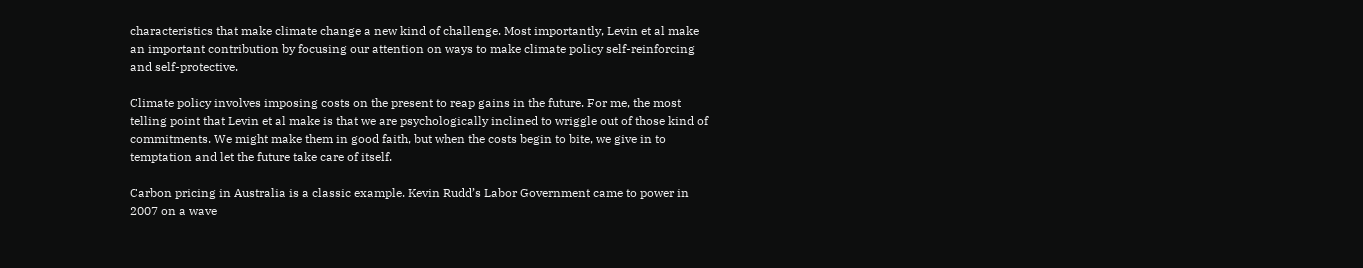characteristics that make climate change a new kind of challenge. Most importantly, Levin et al make an important contribution by focusing our attention on ways to make climate policy self-reinforcing and self-protective.

Climate policy involves imposing costs on the present to reap gains in the future. For me, the most telling point that Levin et al make is that we are psychologically inclined to wriggle out of those kind of commitments. We might make them in good faith, but when the costs begin to bite, we give in to temptation and let the future take care of itself.

Carbon pricing in Australia is a classic example. Kevin Rudd’s Labor Government came to power in 2007 on a wave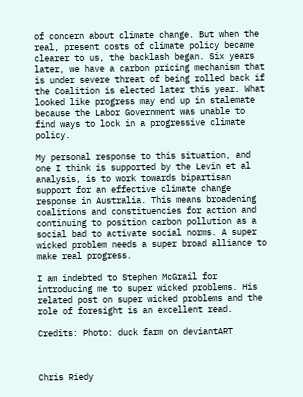of concern about climate change. But when the real, present costs of climate policy became clearer to us, the backlash began. Six years later, we have a carbon pricing mechanism that is under severe threat of being rolled back if the Coalition is elected later this year. What looked like progress may end up in stalemate because the Labor Government was unable to find ways to lock in a progressive climate policy.

My personal response to this situation, and one I think is supported by the Levin et al analysis, is to work towards bipartisan support for an effective climate change response in Australia. This means broadening coalitions and constituencies for action and continuing to position carbon pollution as a social bad to activate social norms. A super wicked problem needs a super broad alliance to make real progress.

I am indebted to Stephen McGrail for introducing me to super wicked problems. His related post on super wicked problems and the role of foresight is an excellent read.

Credits: Photo: duck farm on deviantART



Chris Riedy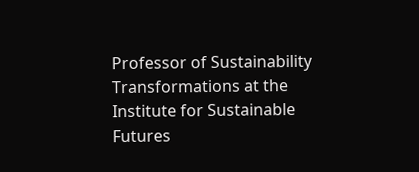Professor of Sustainability Transformations at the Institute for Sustainable Futures